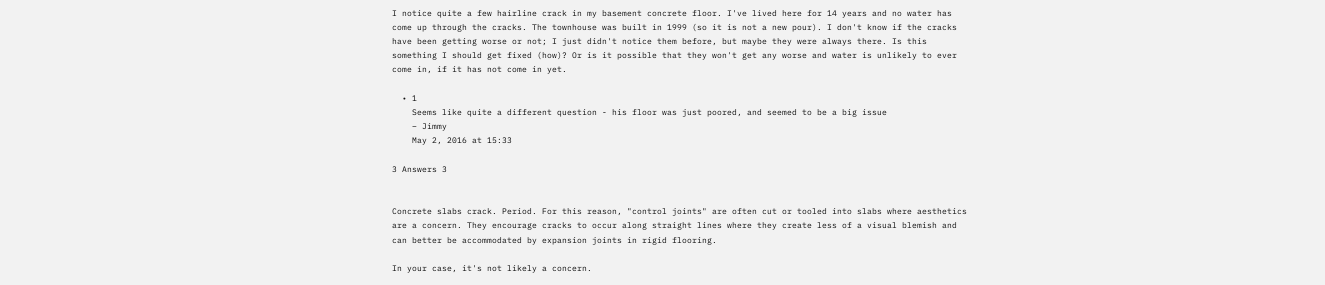I notice quite a few hairline crack in my basement concrete floor. I've lived here for 14 years and no water has come up through the cracks. The townhouse was built in 1999 (so it is not a new pour). I don't know if the cracks have been getting worse or not; I just didn't notice them before, but maybe they were always there. Is this something I should get fixed (how)? Or is it possible that they won't get any worse and water is unlikely to ever come in, if it has not come in yet.

  • 1
    Seems like quite a different question - his floor was just poored, and seemed to be a big issue
    – Jimmy
    May 2, 2016 at 15:33

3 Answers 3


Concrete slabs crack. Period. For this reason, "control joints" are often cut or tooled into slabs where aesthetics are a concern. They encourage cracks to occur along straight lines where they create less of a visual blemish and can better be accommodated by expansion joints in rigid flooring.

In your case, it's not likely a concern.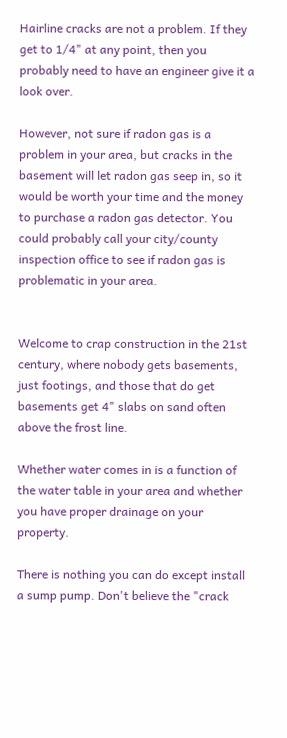Hairline cracks are not a problem. If they get to 1/4" at any point, then you probably need to have an engineer give it a look over.

However, not sure if radon gas is a problem in your area, but cracks in the basement will let radon gas seep in, so it would be worth your time and the money to purchase a radon gas detector. You could probably call your city/county inspection office to see if radon gas is problematic in your area.


Welcome to crap construction in the 21st century, where nobody gets basements, just footings, and those that do get basements get 4" slabs on sand often above the frost line.

Whether water comes in is a function of the water table in your area and whether you have proper drainage on your property.

There is nothing you can do except install a sump pump. Don't believe the "crack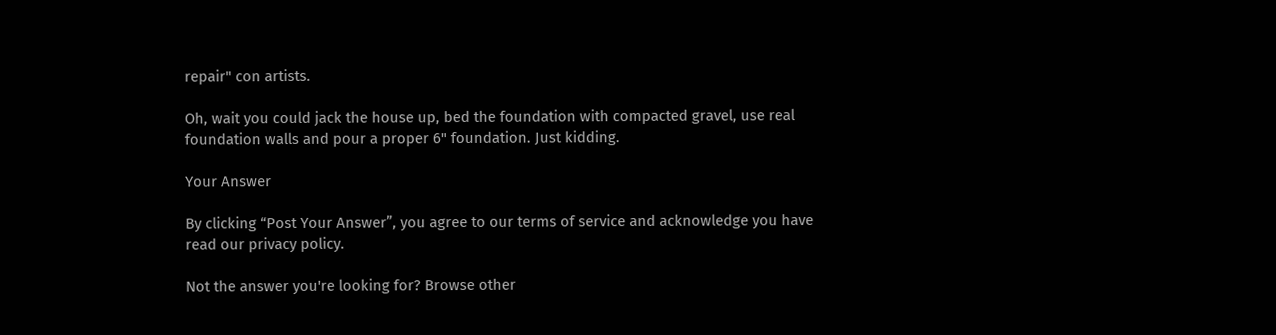repair" con artists.

Oh, wait you could jack the house up, bed the foundation with compacted gravel, use real foundation walls and pour a proper 6" foundation. Just kidding.

Your Answer

By clicking “Post Your Answer”, you agree to our terms of service and acknowledge you have read our privacy policy.

Not the answer you're looking for? Browse other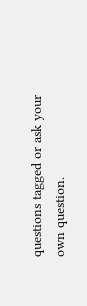questions tagged or ask your own question.